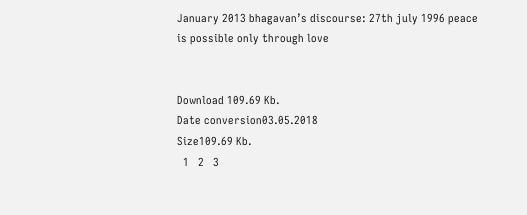January 2013 bhagavan’s discourse: 27th july 1996 peace is possible only through love


Download 109.69 Kb.
Date conversion03.05.2018
Size109.69 Kb.
  1   2   3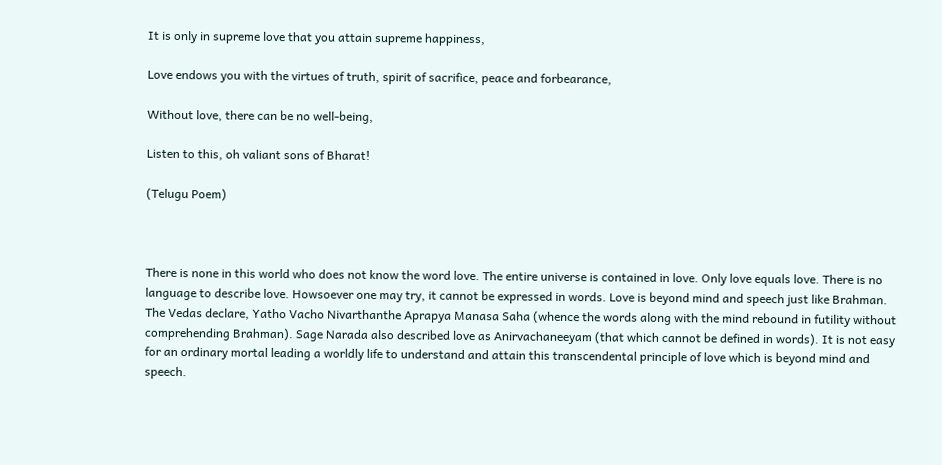It is only in supreme love that you attain supreme happiness,

Love endows you with the virtues of truth, spirit of sacrifice, peace and forbearance,

Without love, there can be no well-being,

Listen to this, oh valiant sons of Bharat!

(Telugu Poem)



There is none in this world who does not know the word love. The entire universe is contained in love. Only love equals love. There is no language to describe love. Howsoever one may try, it cannot be expressed in words. Love is beyond mind and speech just like Brahman. The Vedas declare, Yatho Vacho Nivarthanthe Aprapya Manasa Saha (whence the words along with the mind rebound in futility without comprehending Brahman). Sage Narada also described love as Anirvachaneeyam (that which cannot be defined in words). It is not easy for an ordinary mortal leading a worldly life to understand and attain this transcendental principle of love which is beyond mind and speech.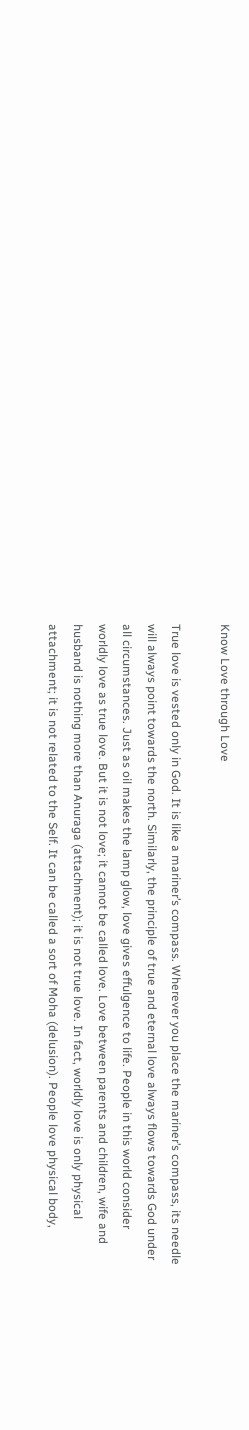Know Love through Love

True love is vested only in God. It is like a mariner’s compass. Wherever you place the mariner’s compass, its needle will always point towards the north. Similarly, the principle of true and eternal love always flows towards God under all circumstances. Just as oil makes the lamp glow, love gives effulgence to life. People in this world consider worldly love as true love. But it is not love; it cannot be called love. Love between parents and children, wife and husband is nothing more than Anuraga (attachment); it is not true love. In fact, worldly love is only physical attachment; it is not related to the Self. It can be called a sort of Moha (delusion). People love physical body,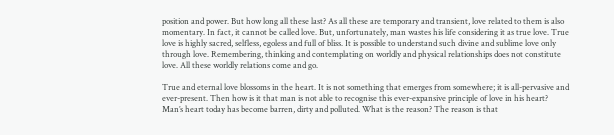position and power. But how long all these last? As all these are temporary and transient, love related to them is also momentary. In fact, it cannot be called love. But, unfortunately, man wastes his life considering it as true love. True love is highly sacred, selfless, egoless and full of bliss. It is possible to understand such divine and sublime love only through love. Remembering, thinking and contemplating on worldly and physical relationships does not constitute love. All these worldly relations come and go.

True and eternal love blossoms in the heart. It is not something that emerges from somewhere; it is all-pervasive and ever-present. Then how is it that man is not able to recognise this ever-expansive principle of love in his heart? Man’s heart today has become barren, dirty and polluted. What is the reason? The reason is that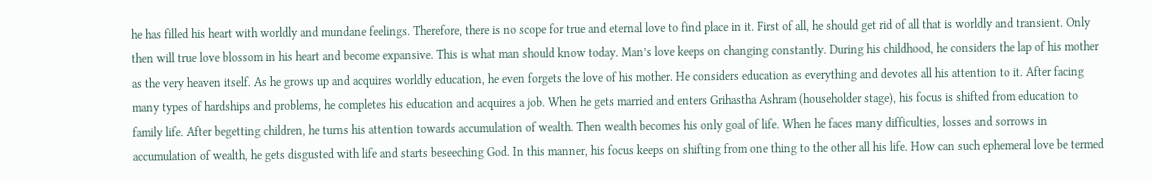he has filled his heart with worldly and mundane feelings. Therefore, there is no scope for true and eternal love to find place in it. First of all, he should get rid of all that is worldly and transient. Only then will true love blossom in his heart and become expansive. This is what man should know today. Man’s love keeps on changing constantly. During his childhood, he considers the lap of his mother as the very heaven itself. As he grows up and acquires worldly education, he even forgets the love of his mother. He considers education as everything and devotes all his attention to it. After facing many types of hardships and problems, he completes his education and acquires a job. When he gets married and enters Grihastha Ashram (householder stage), his focus is shifted from education to family life. After begetting children, he turns his attention towards accumulation of wealth. Then wealth becomes his only goal of life. When he faces many difficulties, losses and sorrows in accumulation of wealth, he gets disgusted with life and starts beseeching God. In this manner, his focus keeps on shifting from one thing to the other all his life. How can such ephemeral love be termed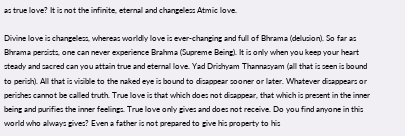as true love? It is not the infinite, eternal and changeless Atmic love.

Divine love is changeless, whereas worldly love is ever-changing and full of Bhrama (delusion). So far as Bhrama persists, one can never experience Brahma (Supreme Being). It is only when you keep your heart steady and sacred can you attain true and eternal love. Yad Drishyam Thannasyam (all that is seen is bound to perish). All that is visible to the naked eye is bound to disappear sooner or later. Whatever disappears or perishes cannot be called truth. True love is that which does not disappear, that which is present in the inner being and purifies the inner feelings. True love only gives and does not receive. Do you find anyone in this world who always gives? Even a father is not prepared to give his property to his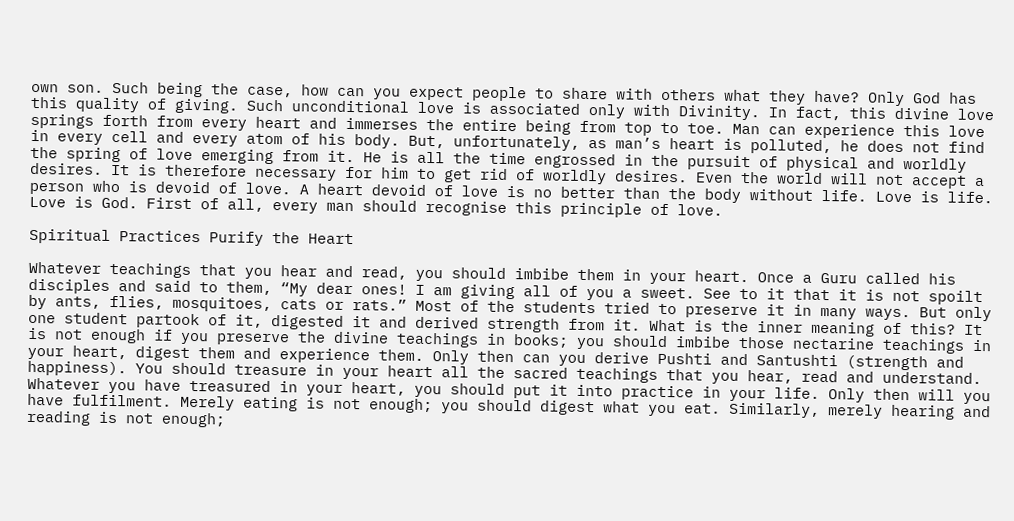own son. Such being the case, how can you expect people to share with others what they have? Only God has this quality of giving. Such unconditional love is associated only with Divinity. In fact, this divine love springs forth from every heart and immerses the entire being from top to toe. Man can experience this love in every cell and every atom of his body. But, unfortunately, as man’s heart is polluted, he does not find the spring of love emerging from it. He is all the time engrossed in the pursuit of physical and worldly desires. It is therefore necessary for him to get rid of worldly desires. Even the world will not accept a person who is devoid of love. A heart devoid of love is no better than the body without life. Love is life. Love is God. First of all, every man should recognise this principle of love.

Spiritual Practices Purify the Heart

Whatever teachings that you hear and read, you should imbibe them in your heart. Once a Guru called his disciples and said to them, “My dear ones! I am giving all of you a sweet. See to it that it is not spoilt by ants, flies, mosquitoes, cats or rats.” Most of the students tried to preserve it in many ways. But only one student partook of it, digested it and derived strength from it. What is the inner meaning of this? It is not enough if you preserve the divine teachings in books; you should imbibe those nectarine teachings in your heart, digest them and experience them. Only then can you derive Pushti and Santushti (strength and happiness). You should treasure in your heart all the sacred teachings that you hear, read and understand. Whatever you have treasured in your heart, you should put it into practice in your life. Only then will you have fulfilment. Merely eating is not enough; you should digest what you eat. Similarly, merely hearing and reading is not enough;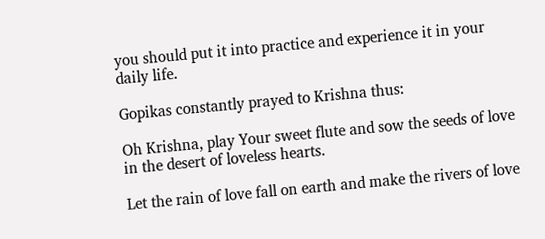you should put it into practice and experience it in your daily life.

Gopikas constantly prayed to Krishna thus:

Oh Krishna, play Your sweet flute and sow the seeds of love in the desert of loveless hearts.

Let the rain of love fall on earth and make the rivers of love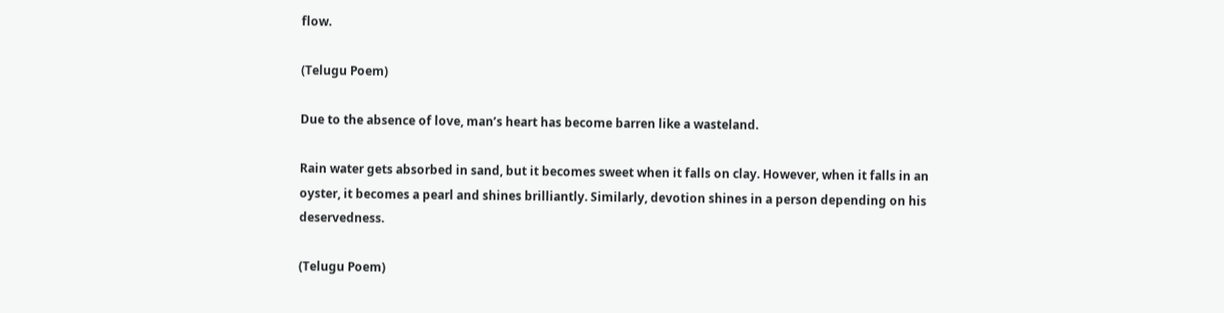flow.

(Telugu Poem)

Due to the absence of love, man’s heart has become barren like a wasteland.

Rain water gets absorbed in sand, but it becomes sweet when it falls on clay. However, when it falls in an oyster, it becomes a pearl and shines brilliantly. Similarly, devotion shines in a person depending on his deservedness.

(Telugu Poem)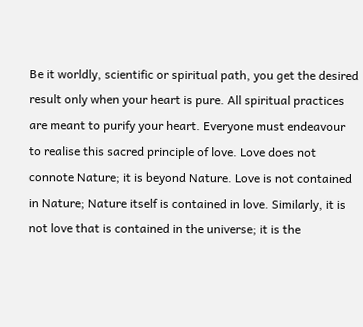Be it worldly, scientific or spiritual path, you get the desired result only when your heart is pure. All spiritual practices are meant to purify your heart. Everyone must endeavour to realise this sacred principle of love. Love does not connote Nature; it is beyond Nature. Love is not contained in Nature; Nature itself is contained in love. Similarly, it is not love that is contained in the universe; it is the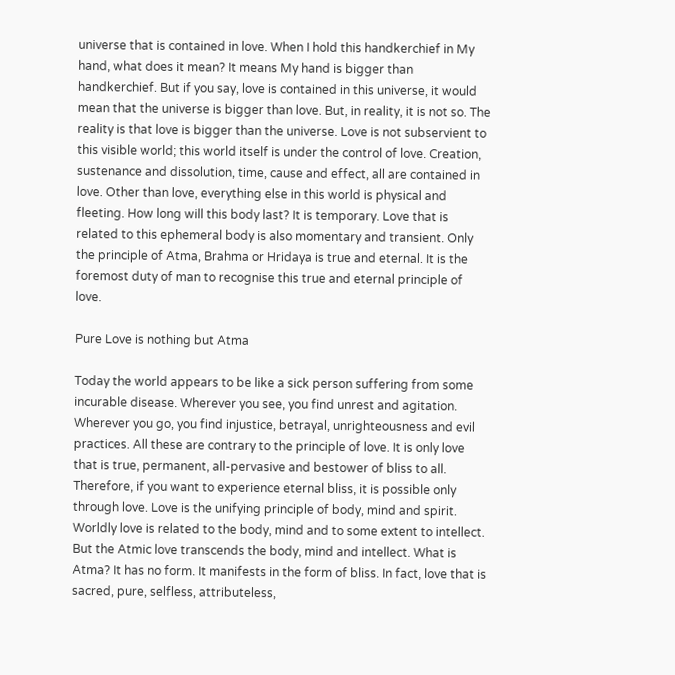universe that is contained in love. When I hold this handkerchief in My hand, what does it mean? It means My hand is bigger than handkerchief. But if you say, love is contained in this universe, it would mean that the universe is bigger than love. But, in reality, it is not so. The reality is that love is bigger than the universe. Love is not subservient to this visible world; this world itself is under the control of love. Creation, sustenance and dissolution, time, cause and effect, all are contained in love. Other than love, everything else in this world is physical and fleeting. How long will this body last? It is temporary. Love that is related to this ephemeral body is also momentary and transient. Only the principle of Atma, Brahma or Hridaya is true and eternal. It is the foremost duty of man to recognise this true and eternal principle of love.

Pure Love is nothing but Atma

Today the world appears to be like a sick person suffering from some incurable disease. Wherever you see, you find unrest and agitation. Wherever you go, you find injustice, betrayal, unrighteousness and evil practices. All these are contrary to the principle of love. It is only love that is true, permanent, all-pervasive and bestower of bliss to all. Therefore, if you want to experience eternal bliss, it is possible only through love. Love is the unifying principle of body, mind and spirit. Worldly love is related to the body, mind and to some extent to intellect. But the Atmic love transcends the body, mind and intellect. What is Atma? It has no form. It manifests in the form of bliss. In fact, love that is sacred, pure, selfless, attributeless,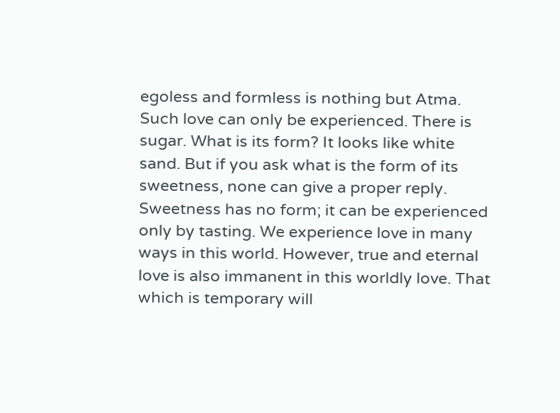egoless and formless is nothing but Atma. Such love can only be experienced. There is sugar. What is its form? It looks like white sand. But if you ask what is the form of its sweetness, none can give a proper reply. Sweetness has no form; it can be experienced only by tasting. We experience love in many ways in this world. However, true and eternal love is also immanent in this worldly love. That which is temporary will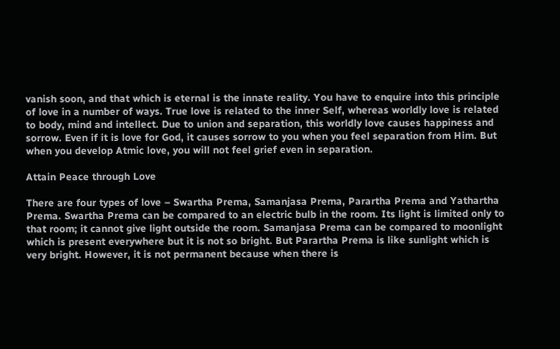vanish soon, and that which is eternal is the innate reality. You have to enquire into this principle of love in a number of ways. True love is related to the inner Self, whereas worldly love is related to body, mind and intellect. Due to union and separation, this worldly love causes happiness and sorrow. Even if it is love for God, it causes sorrow to you when you feel separation from Him. But when you develop Atmic love, you will not feel grief even in separation.

Attain Peace through Love

There are four types of love – Swartha Prema, Samanjasa Prema, Parartha Prema and Yathartha Prema. Swartha Prema can be compared to an electric bulb in the room. Its light is limited only to that room; it cannot give light outside the room. Samanjasa Prema can be compared to moonlight which is present everywhere but it is not so bright. But Parartha Prema is like sunlight which is very bright. However, it is not permanent because when there is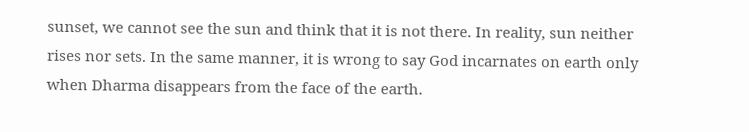sunset, we cannot see the sun and think that it is not there. In reality, sun neither rises nor sets. In the same manner, it is wrong to say God incarnates on earth only when Dharma disappears from the face of the earth.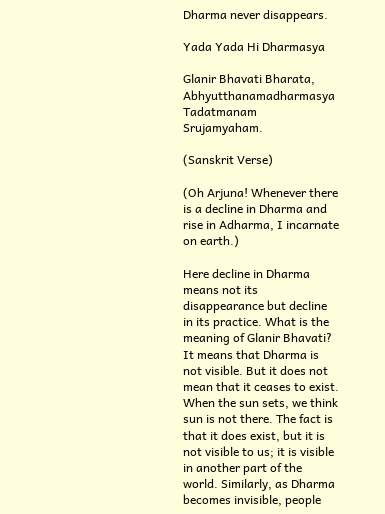Dharma never disappears.

Yada Yada Hi Dharmasya

Glanir Bhavati Bharata, Abhyutthanamadharmasya Tadatmanam Srujamyaham.

(Sanskrit Verse)

(Oh Arjuna! Whenever there is a decline in Dharma and rise in Adharma, I incarnate on earth.)

Here decline in Dharma means not its disappearance but decline in its practice. What is the meaning of Glanir Bhavati? It means that Dharma is not visible. But it does not mean that it ceases to exist. When the sun sets, we think sun is not there. The fact is that it does exist, but it is not visible to us; it is visible in another part of the world. Similarly, as Dharma becomes invisible, people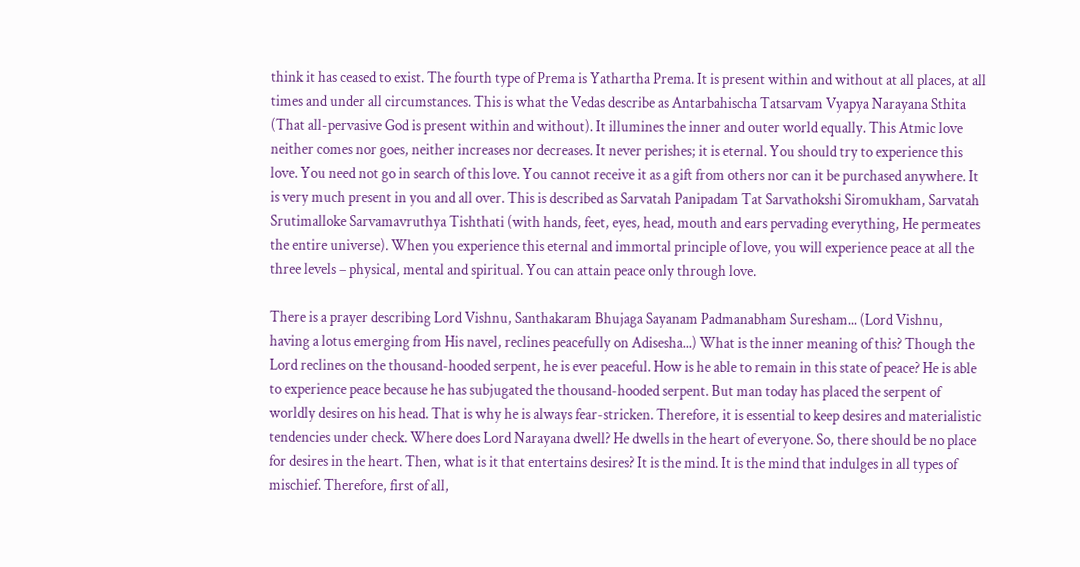think it has ceased to exist. The fourth type of Prema is Yathartha Prema. It is present within and without at all places, at all times and under all circumstances. This is what the Vedas describe as Antarbahischa Tatsarvam Vyapya Narayana Sthita (That all-pervasive God is present within and without). It illumines the inner and outer world equally. This Atmic love neither comes nor goes, neither increases nor decreases. It never perishes; it is eternal. You should try to experience this love. You need not go in search of this love. You cannot receive it as a gift from others nor can it be purchased anywhere. It is very much present in you and all over. This is described as Sarvatah Panipadam Tat Sarvathokshi Siromukham, Sarvatah Srutimalloke Sarvamavruthya Tishthati (with hands, feet, eyes, head, mouth and ears pervading everything, He permeates the entire universe). When you experience this eternal and immortal principle of love, you will experience peace at all the three levels – physical, mental and spiritual. You can attain peace only through love.

There is a prayer describing Lord Vishnu, Santhakaram Bhujaga Sayanam Padmanabham Suresham... (Lord Vishnu, having a lotus emerging from His navel, reclines peacefully on Adisesha...) What is the inner meaning of this? Though the Lord reclines on the thousand-hooded serpent, he is ever peaceful. How is he able to remain in this state of peace? He is able to experience peace because he has subjugated the thousand-hooded serpent. But man today has placed the serpent of worldly desires on his head. That is why he is always fear-stricken. Therefore, it is essential to keep desires and materialistic tendencies under check. Where does Lord Narayana dwell? He dwells in the heart of everyone. So, there should be no place for desires in the heart. Then, what is it that entertains desires? It is the mind. It is the mind that indulges in all types of mischief. Therefore, first of all,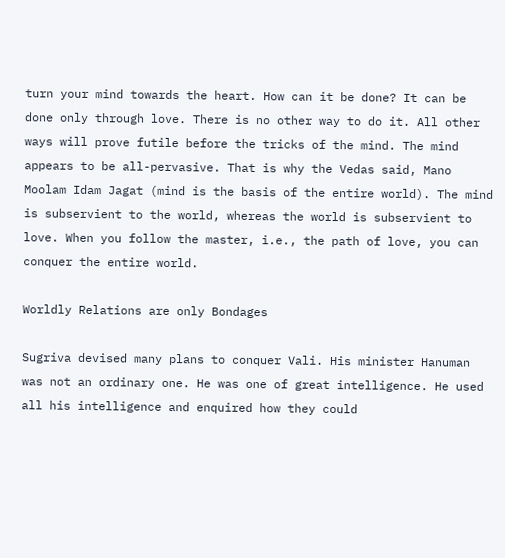turn your mind towards the heart. How can it be done? It can be done only through love. There is no other way to do it. All other ways will prove futile before the tricks of the mind. The mind appears to be all-pervasive. That is why the Vedas said, Mano Moolam Idam Jagat (mind is the basis of the entire world). The mind is subservient to the world, whereas the world is subservient to love. When you follow the master, i.e., the path of love, you can conquer the entire world.

Worldly Relations are only Bondages

Sugriva devised many plans to conquer Vali. His minister Hanuman was not an ordinary one. He was one of great intelligence. He used all his intelligence and enquired how they could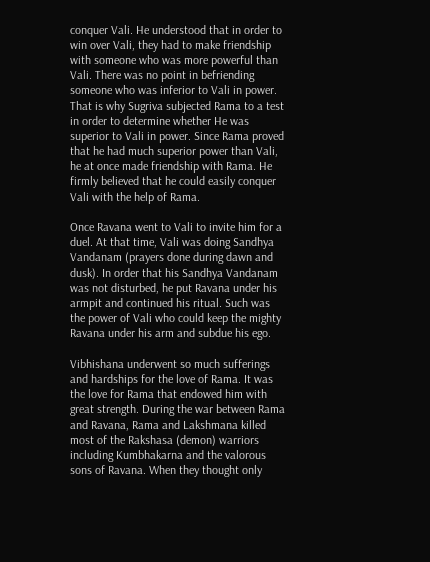conquer Vali. He understood that in order to win over Vali, they had to make friendship with someone who was more powerful than Vali. There was no point in befriending someone who was inferior to Vali in power. That is why Sugriva subjected Rama to a test in order to determine whether He was superior to Vali in power. Since Rama proved that he had much superior power than Vali, he at once made friendship with Rama. He firmly believed that he could easily conquer Vali with the help of Rama.

Once Ravana went to Vali to invite him for a duel. At that time, Vali was doing Sandhya Vandanam (prayers done during dawn and dusk). In order that his Sandhya Vandanam was not disturbed, he put Ravana under his armpit and continued his ritual. Such was the power of Vali who could keep the mighty Ravana under his arm and subdue his ego.

Vibhishana underwent so much sufferings and hardships for the love of Rama. It was the love for Rama that endowed him with great strength. During the war between Rama and Ravana, Rama and Lakshmana killed most of the Rakshasa (demon) warriors including Kumbhakarna and the valorous sons of Ravana. When they thought only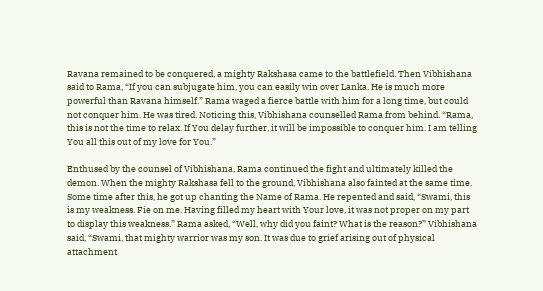Ravana remained to be conquered, a mighty Rakshasa came to the battlefield. Then Vibhishana said to Rama, “If you can subjugate him, you can easily win over Lanka. He is much more powerful than Ravana himself.” Rama waged a fierce battle with him for a long time, but could not conquer him. He was tired. Noticing this, Vibhishana counselled Rama from behind. “Rama, this is not the time to relax. If You delay further, it will be impossible to conquer him. I am telling You all this out of my love for You.”

Enthused by the counsel of Vibhishana, Rama continued the fight and ultimately killed the demon. When the mighty Rakshasa fell to the ground, Vibhishana also fainted at the same time. Some time after this, he got up chanting the Name of Rama. He repented and said, “Swami, this is my weakness. Fie on me. Having filled my heart with Your love, it was not proper on my part to display this weakness.” Rama asked, “Well, why did you faint? What is the reason?” Vibhishana said, “Swami, that mighty warrior was my son. It was due to grief arising out of physical attachment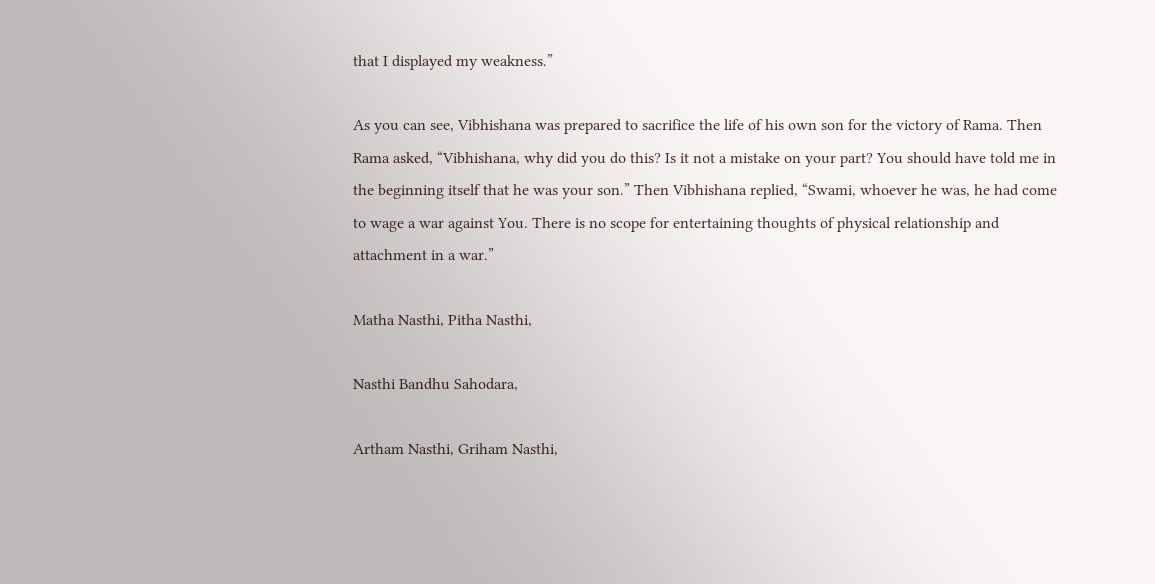that I displayed my weakness.”

As you can see, Vibhishana was prepared to sacrifice the life of his own son for the victory of Rama. Then Rama asked, “Vibhishana, why did you do this? Is it not a mistake on your part? You should have told me in the beginning itself that he was your son.” Then Vibhishana replied, “Swami, whoever he was, he had come to wage a war against You. There is no scope for entertaining thoughts of physical relationship and attachment in a war.”

Matha Nasthi, Pitha Nasthi,

Nasthi Bandhu Sahodara,

Artham Nasthi, Griham Nasthi,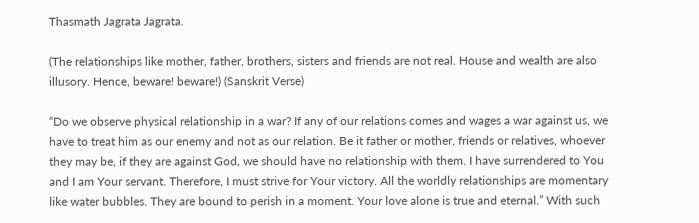Thasmath Jagrata Jagrata.

(The relationships like mother, father, brothers, sisters and friends are not real. House and wealth are also illusory. Hence, beware! beware!) (Sanskrit Verse)

“Do we observe physical relationship in a war? If any of our relations comes and wages a war against us, we have to treat him as our enemy and not as our relation. Be it father or mother, friends or relatives, whoever they may be, if they are against God, we should have no relationship with them. I have surrendered to You and I am Your servant. Therefore, I must strive for Your victory. All the worldly relationships are momentary like water bubbles. They are bound to perish in a moment. Your love alone is true and eternal.” With such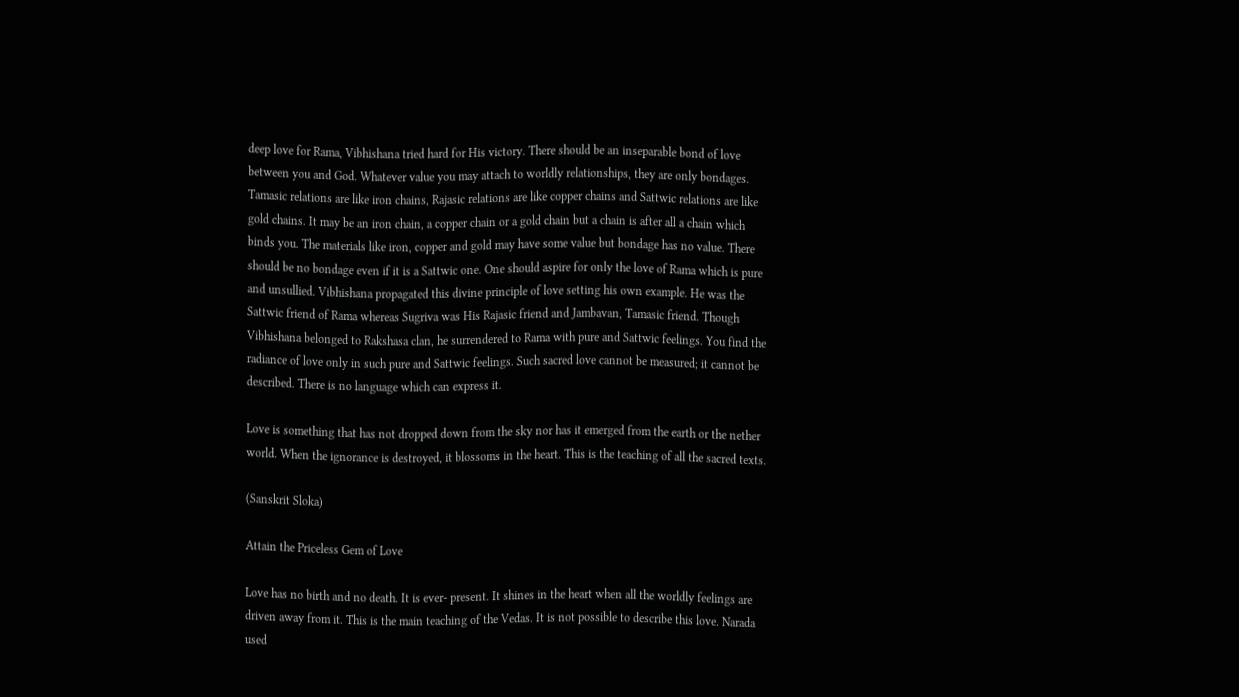deep love for Rama, Vibhishana tried hard for His victory. There should be an inseparable bond of love between you and God. Whatever value you may attach to worldly relationships, they are only bondages. Tamasic relations are like iron chains, Rajasic relations are like copper chains and Sattwic relations are like gold chains. It may be an iron chain, a copper chain or a gold chain but a chain is after all a chain which binds you. The materials like iron, copper and gold may have some value but bondage has no value. There should be no bondage even if it is a Sattwic one. One should aspire for only the love of Rama which is pure and unsullied. Vibhishana propagated this divine principle of love setting his own example. He was the Sattwic friend of Rama whereas Sugriva was His Rajasic friend and Jambavan, Tamasic friend. Though Vibhishana belonged to Rakshasa clan, he surrendered to Rama with pure and Sattwic feelings. You find the radiance of love only in such pure and Sattwic feelings. Such sacred love cannot be measured; it cannot be described. There is no language which can express it.

Love is something that has not dropped down from the sky nor has it emerged from the earth or the nether world. When the ignorance is destroyed, it blossoms in the heart. This is the teaching of all the sacred texts.

(Sanskrit Sloka)

Attain the Priceless Gem of Love

Love has no birth and no death. It is ever- present. It shines in the heart when all the worldly feelings are driven away from it. This is the main teaching of the Vedas. It is not possible to describe this love. Narada used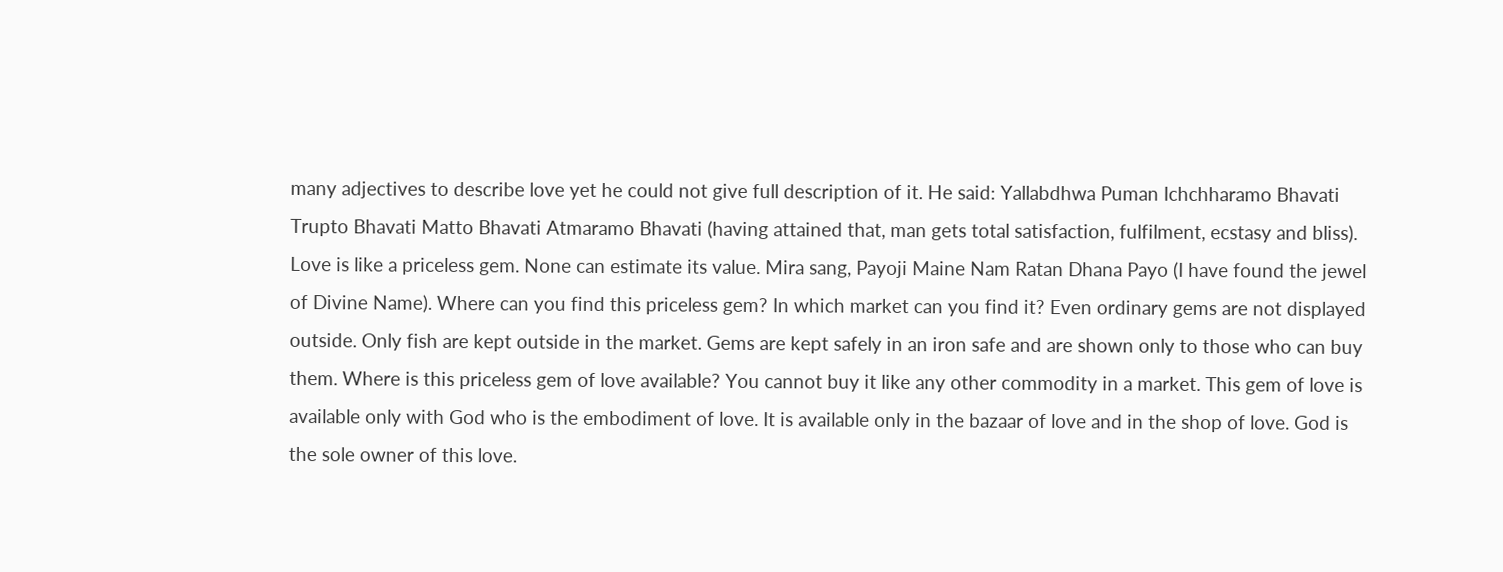many adjectives to describe love yet he could not give full description of it. He said: Yallabdhwa Puman Ichchharamo Bhavati Trupto Bhavati Matto Bhavati Atmaramo Bhavati (having attained that, man gets total satisfaction, fulfilment, ecstasy and bliss). Love is like a priceless gem. None can estimate its value. Mira sang, Payoji Maine Nam Ratan Dhana Payo (I have found the jewel of Divine Name). Where can you find this priceless gem? In which market can you find it? Even ordinary gems are not displayed outside. Only fish are kept outside in the market. Gems are kept safely in an iron safe and are shown only to those who can buy them. Where is this priceless gem of love available? You cannot buy it like any other commodity in a market. This gem of love is available only with God who is the embodiment of love. It is available only in the bazaar of love and in the shop of love. God is the sole owner of this love.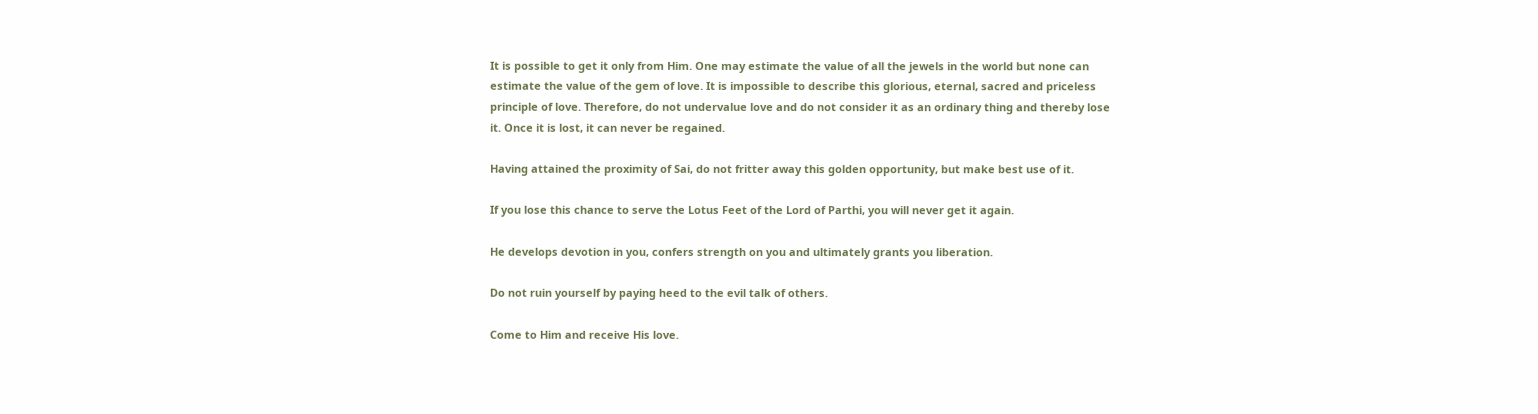It is possible to get it only from Him. One may estimate the value of all the jewels in the world but none can estimate the value of the gem of love. It is impossible to describe this glorious, eternal, sacred and priceless principle of love. Therefore, do not undervalue love and do not consider it as an ordinary thing and thereby lose it. Once it is lost, it can never be regained.

Having attained the proximity of Sai, do not fritter away this golden opportunity, but make best use of it.

If you lose this chance to serve the Lotus Feet of the Lord of Parthi, you will never get it again.

He develops devotion in you, confers strength on you and ultimately grants you liberation.

Do not ruin yourself by paying heed to the evil talk of others.

Come to Him and receive His love.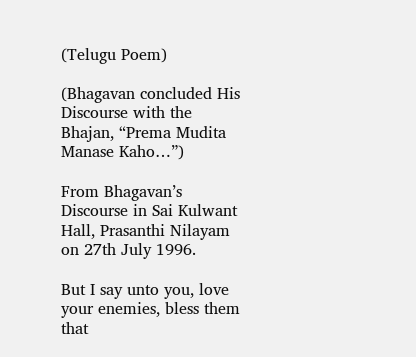(Telugu Poem)

(Bhagavan concluded His Discourse with the Bhajan, “Prema Mudita Manase Kaho…”)

From Bhagavan’s Discourse in Sai Kulwant Hall, Prasanthi Nilayam on 27th July 1996.

But I say unto you, love your enemies, bless them that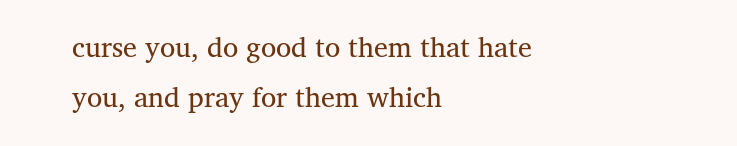curse you, do good to them that hate you, and pray for them which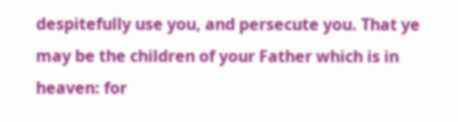despitefully use you, and persecute you. That ye may be the children of your Father which is in heaven: for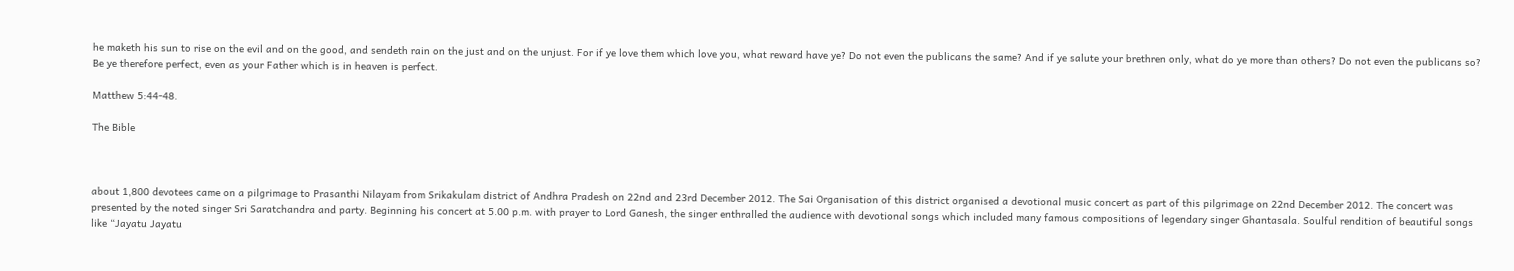he maketh his sun to rise on the evil and on the good, and sendeth rain on the just and on the unjust. For if ye love them which love you, what reward have ye? Do not even the publicans the same? And if ye salute your brethren only, what do ye more than others? Do not even the publicans so? Be ye therefore perfect, even as your Father which is in heaven is perfect.

Matthew 5:44-48.

The Bible



about 1,800 devotees came on a pilgrimage to Prasanthi Nilayam from Srikakulam district of Andhra Pradesh on 22nd and 23rd December 2012. The Sai Organisation of this district organised a devotional music concert as part of this pilgrimage on 22nd December 2012. The concert was presented by the noted singer Sri Saratchandra and party. Beginning his concert at 5.00 p.m. with prayer to Lord Ganesh, the singer enthralled the audience with devotional songs which included many famous compositions of legendary singer Ghantasala. Soulful rendition of beautiful songs like “Jayatu Jayatu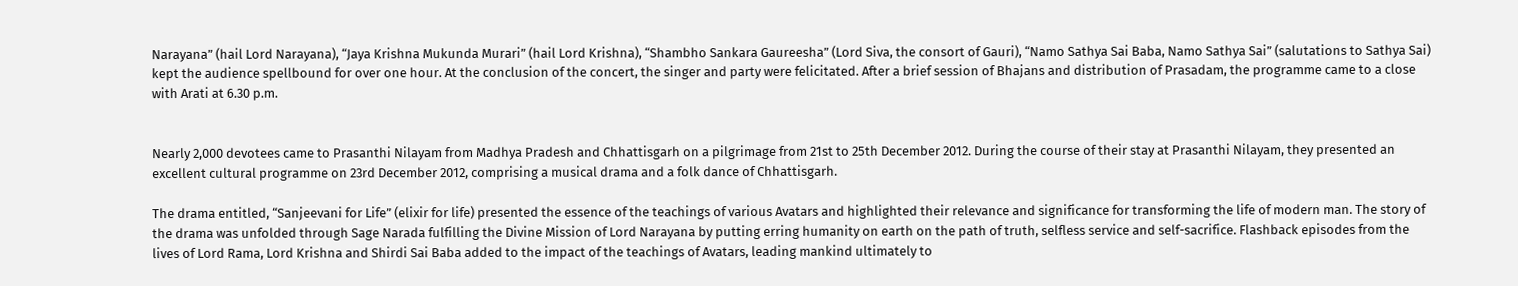Narayana” (hail Lord Narayana), “Jaya Krishna Mukunda Murari” (hail Lord Krishna), “Shambho Sankara Gaureesha” (Lord Siva, the consort of Gauri), “Namo Sathya Sai Baba, Namo Sathya Sai” (salutations to Sathya Sai) kept the audience spellbound for over one hour. At the conclusion of the concert, the singer and party were felicitated. After a brief session of Bhajans and distribution of Prasadam, the programme came to a close with Arati at 6.30 p.m.


Nearly 2,000 devotees came to Prasanthi Nilayam from Madhya Pradesh and Chhattisgarh on a pilgrimage from 21st to 25th December 2012. During the course of their stay at Prasanthi Nilayam, they presented an excellent cultural programme on 23rd December 2012, comprising a musical drama and a folk dance of Chhattisgarh.

The drama entitled, “Sanjeevani for Life” (elixir for life) presented the essence of the teachings of various Avatars and highlighted their relevance and significance for transforming the life of modern man. The story of the drama was unfolded through Sage Narada fulfilling the Divine Mission of Lord Narayana by putting erring humanity on earth on the path of truth, selfless service and self-sacrifice. Flashback episodes from the lives of Lord Rama, Lord Krishna and Shirdi Sai Baba added to the impact of the teachings of Avatars, leading mankind ultimately to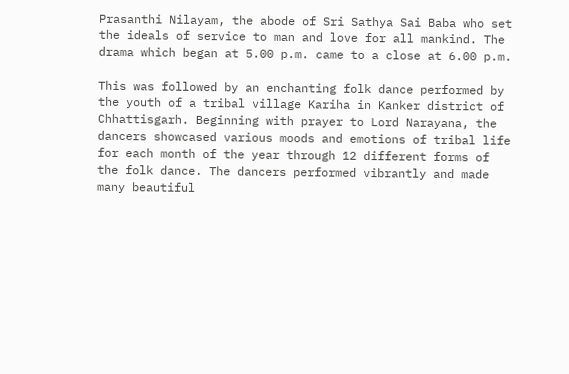Prasanthi Nilayam, the abode of Sri Sathya Sai Baba who set the ideals of service to man and love for all mankind. The drama which began at 5.00 p.m. came to a close at 6.00 p.m.

This was followed by an enchanting folk dance performed by the youth of a tribal village Kariha in Kanker district of Chhattisgarh. Beginning with prayer to Lord Narayana, the dancers showcased various moods and emotions of tribal life for each month of the year through 12 different forms of the folk dance. The dancers performed vibrantly and made many beautiful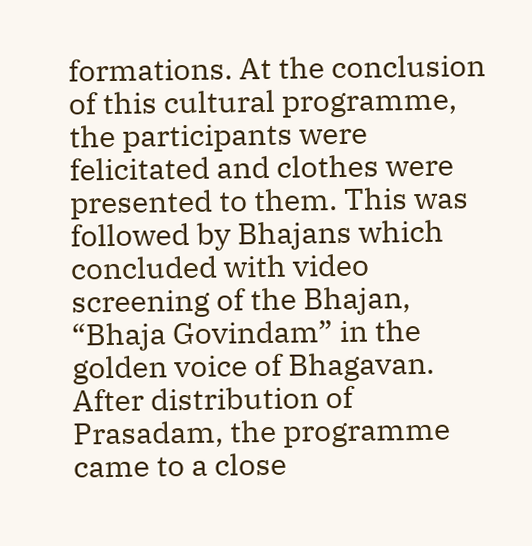formations. At the conclusion of this cultural programme, the participants were felicitated and clothes were presented to them. This was followed by Bhajans which concluded with video screening of the Bhajan, “Bhaja Govindam” in the golden voice of Bhagavan. After distribution of Prasadam, the programme came to a close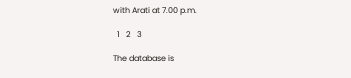with Arati at 7.00 p.m.

  1   2   3

The database is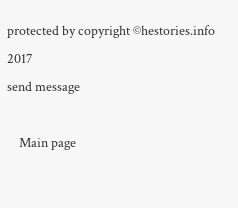protected by copyright ©hestories.info 2017
send message

    Main page